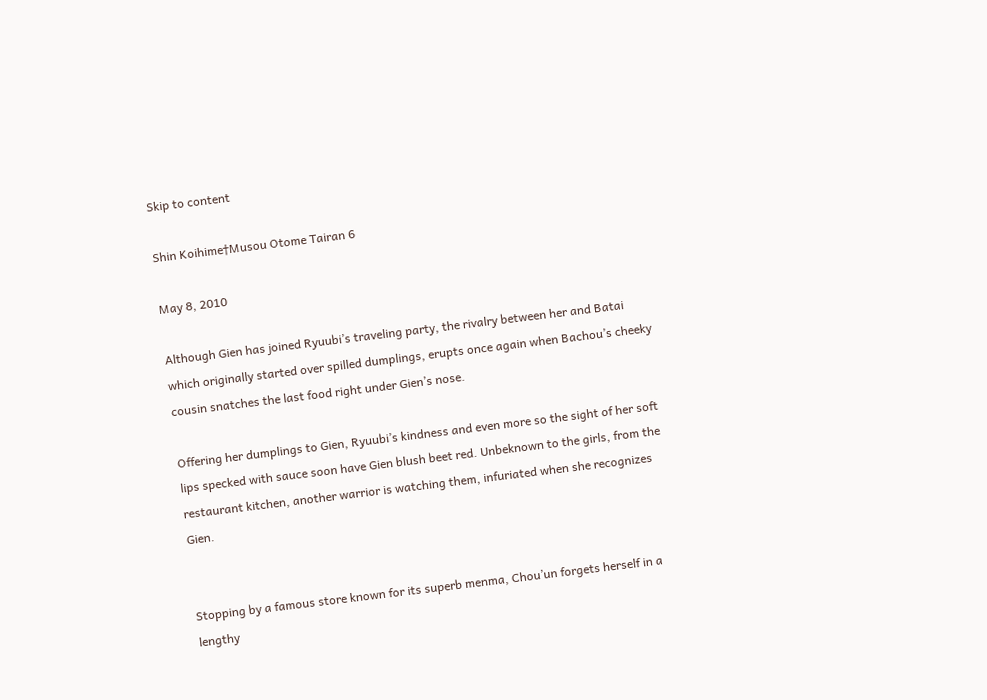Skip to content

Shin Koihime†Musou Otome Tairan 6

May 8, 2010

Although Gien has joined Ryuubi’s traveling party, the rivalry between her and Batai which originally started over spilled dumplings, erupts once again when Bachou’s cheeky cousin snatches the last food right under Gien’s nose.

Offering her dumplings to Gien, Ryuubi’s kindness and even more so the sight of her soft lips specked with sauce soon have Gien blush beet red. Unbeknown to the girls, from the restaurant kitchen, another warrior is watching them, infuriated when she recognizes Gien.


Stopping by a famous store known for its superb menma, Chou’un forgets herself in a lengthy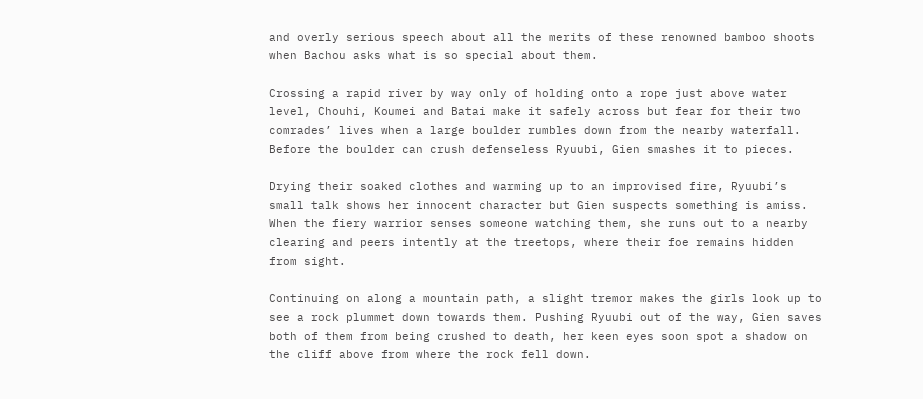and overly serious speech about all the merits of these renowned bamboo shoots when Bachou asks what is so special about them.

Crossing a rapid river by way only of holding onto a rope just above water level, Chouhi, Koumei and Batai make it safely across but fear for their two comrades’ lives when a large boulder rumbles down from the nearby waterfall. Before the boulder can crush defenseless Ryuubi, Gien smashes it to pieces.

Drying their soaked clothes and warming up to an improvised fire, Ryuubi’s small talk shows her innocent character but Gien suspects something is amiss. When the fiery warrior senses someone watching them, she runs out to a nearby clearing and peers intently at the treetops, where their foe remains hidden from sight.

Continuing on along a mountain path, a slight tremor makes the girls look up to see a rock plummet down towards them. Pushing Ryuubi out of the way, Gien saves both of them from being crushed to death, her keen eyes soon spot a shadow on the cliff above from where the rock fell down.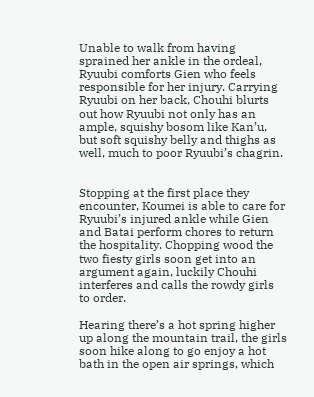Unable to walk from having sprained her ankle in the ordeal, Ryuubi comforts Gien who feels responsible for her injury. Carrying Ryuubi on her back, Chouhi blurts out how Ryuubi not only has an ample, squishy bosom like Kan’u, but soft squishy belly and thighs as well, much to poor Ryuubi’s chagrin.


Stopping at the first place they encounter, Koumei is able to care for Ryuubi’s injured ankle while Gien and Batai perform chores to return the hospitality. Chopping wood the two fiesty girls soon get into an argument again, luckily Chouhi interferes and calls the rowdy girls to order.

Hearing there’s a hot spring higher up along the mountain trail, the girls soon hike along to go enjoy a hot bath in the open air springs, which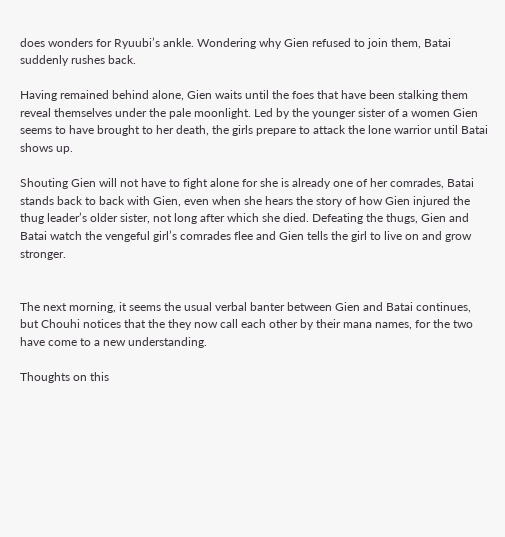does wonders for Ryuubi’s ankle. Wondering why Gien refused to join them, Batai suddenly rushes back.

Having remained behind alone, Gien waits until the foes that have been stalking them reveal themselves under the pale moonlight. Led by the younger sister of a women Gien seems to have brought to her death, the girls prepare to attack the lone warrior until Batai shows up.

Shouting Gien will not have to fight alone for she is already one of her comrades, Batai stands back to back with Gien, even when she hears the story of how Gien injured the thug leader’s older sister, not long after which she died. Defeating the thugs, Gien and Batai watch the vengeful girl’s comrades flee and Gien tells the girl to live on and grow stronger.


The next morning, it seems the usual verbal banter between Gien and Batai continues, but Chouhi notices that the they now call each other by their mana names, for the two have come to a new understanding.

Thoughts on this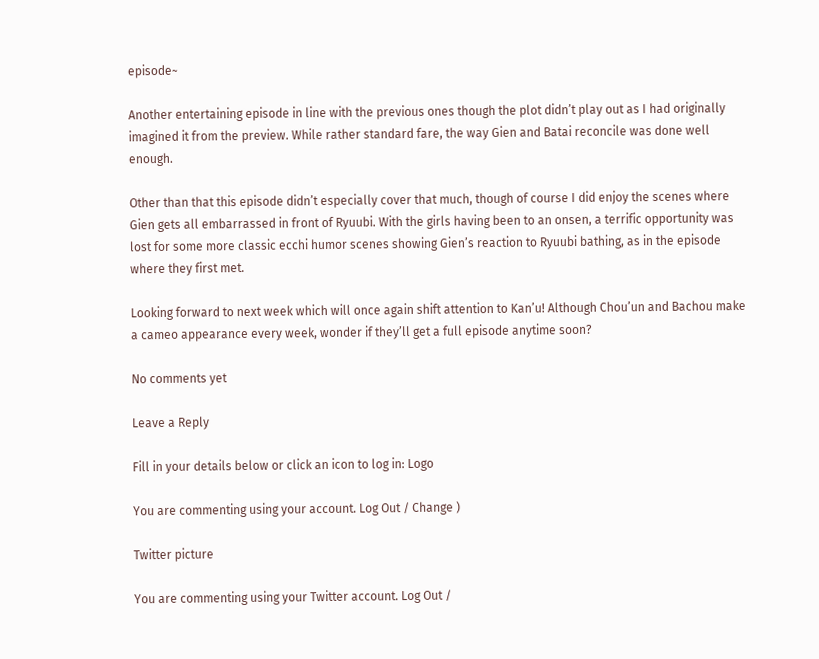episode~

Another entertaining episode in line with the previous ones though the plot didn’t play out as I had originally imagined it from the preview. While rather standard fare, the way Gien and Batai reconcile was done well enough.

Other than that this episode didn’t especially cover that much, though of course I did enjoy the scenes where Gien gets all embarrassed in front of Ryuubi. With the girls having been to an onsen, a terrific opportunity was lost for some more classic ecchi humor scenes showing Gien’s reaction to Ryuubi bathing, as in the episode where they first met.

Looking forward to next week which will once again shift attention to Kan’u! Although Chou’un and Bachou make a cameo appearance every week, wonder if they’ll get a full episode anytime soon?

No comments yet

Leave a Reply

Fill in your details below or click an icon to log in: Logo

You are commenting using your account. Log Out / Change )

Twitter picture

You are commenting using your Twitter account. Log Out /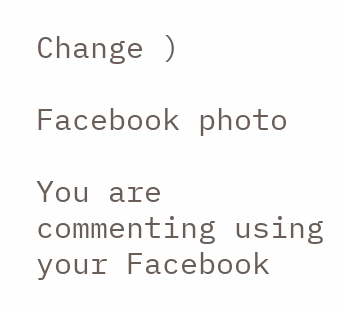Change )

Facebook photo

You are commenting using your Facebook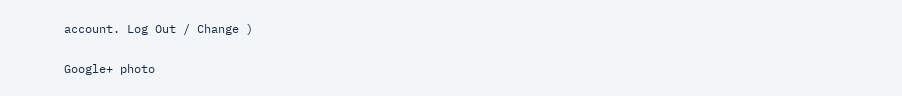account. Log Out / Change )

Google+ photo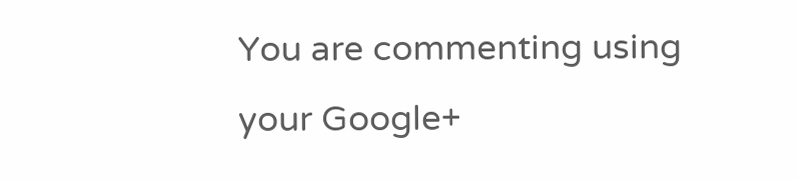You are commenting using your Google+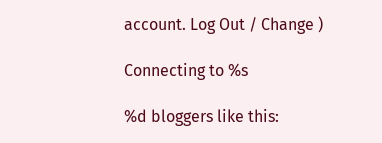account. Log Out / Change )

Connecting to %s

%d bloggers like this: